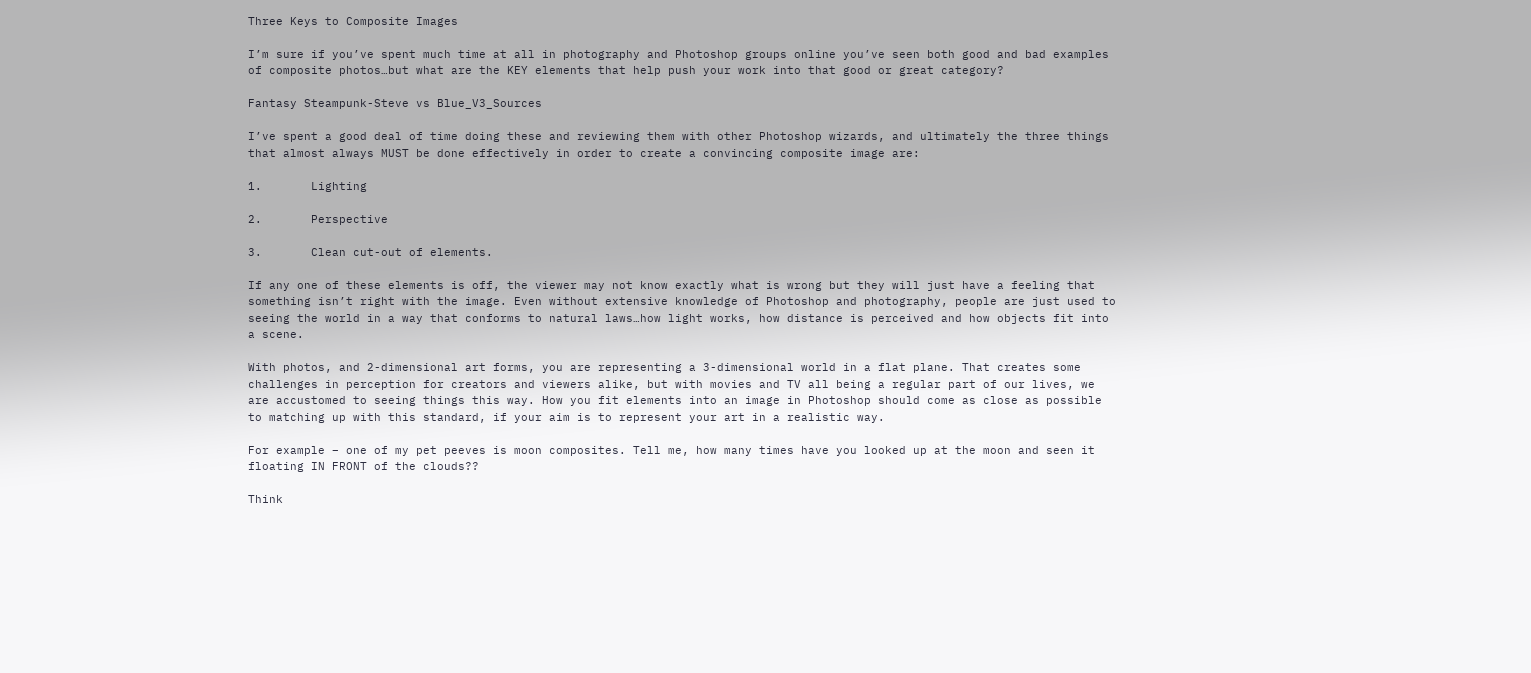Three Keys to Composite Images

I’m sure if you’ve spent much time at all in photography and Photoshop groups online you’ve seen both good and bad examples of composite photos…but what are the KEY elements that help push your work into that good or great category?

Fantasy Steampunk-Steve vs Blue_V3_Sources

I’ve spent a good deal of time doing these and reviewing them with other Photoshop wizards, and ultimately the three things that almost always MUST be done effectively in order to create a convincing composite image are:

1.       Lighting

2.       Perspective

3.       Clean cut-out of elements.

If any one of these elements is off, the viewer may not know exactly what is wrong but they will just have a feeling that something isn’t right with the image. Even without extensive knowledge of Photoshop and photography, people are just used to seeing the world in a way that conforms to natural laws…how light works, how distance is perceived and how objects fit into a scene.

With photos, and 2-dimensional art forms, you are representing a 3-dimensional world in a flat plane. That creates some challenges in perception for creators and viewers alike, but with movies and TV all being a regular part of our lives, we are accustomed to seeing things this way. How you fit elements into an image in Photoshop should come as close as possible to matching up with this standard, if your aim is to represent your art in a realistic way.

For example – one of my pet peeves is moon composites. Tell me, how many times have you looked up at the moon and seen it floating IN FRONT of the clouds??

Think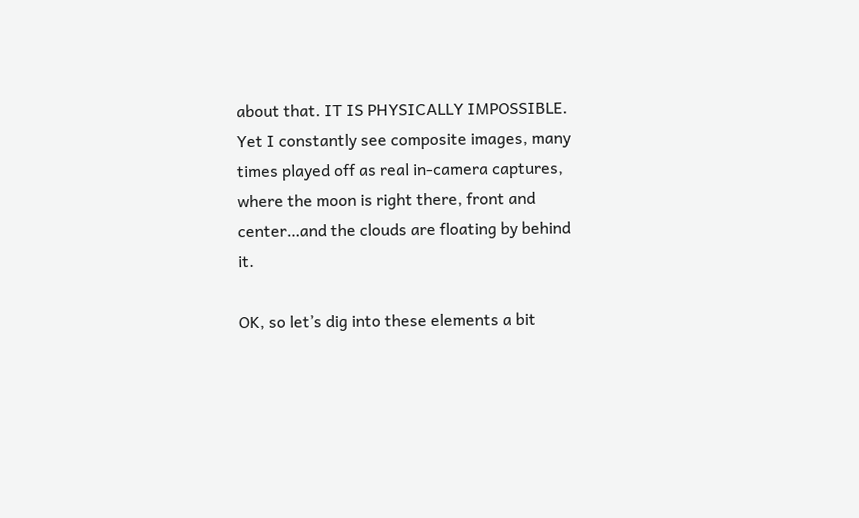about that. IT IS PHYSICALLY IMPOSSIBLE. Yet I constantly see composite images, many times played off as real in-camera captures, where the moon is right there, front and center…and the clouds are floating by behind it.

OK, so let’s dig into these elements a bit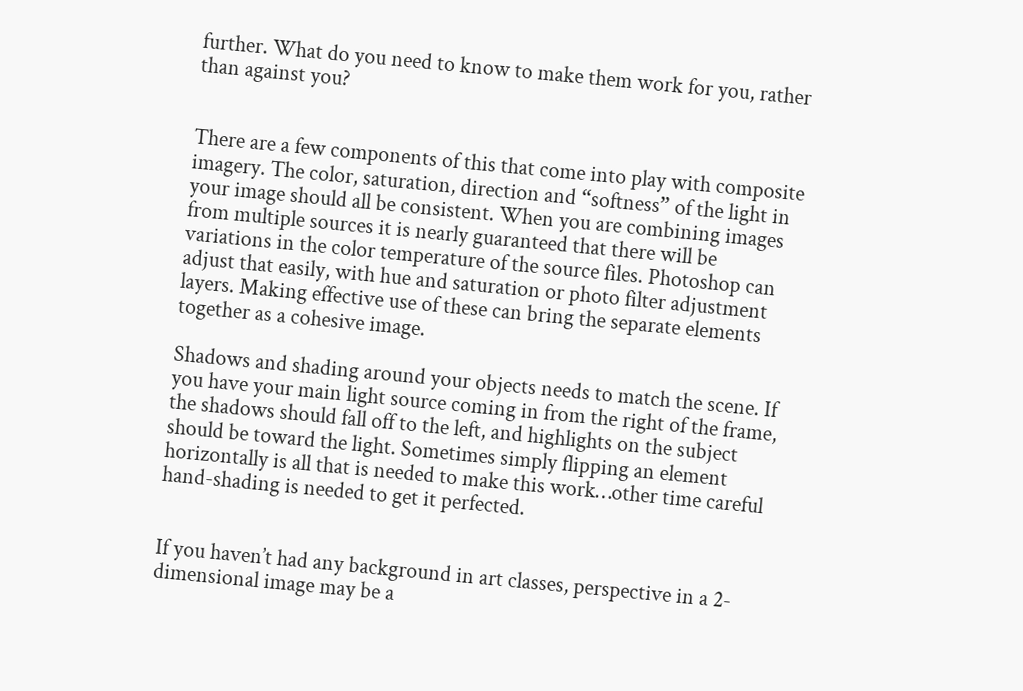further. What do you need to know to make them work for you, rather than against you?


There are a few components of this that come into play with composite imagery. The color, saturation, direction and “softness” of the light in your image should all be consistent. When you are combining images from multiple sources it is nearly guaranteed that there will be variations in the color temperature of the source files. Photoshop can adjust that easily, with hue and saturation or photo filter adjustment layers. Making effective use of these can bring the separate elements together as a cohesive image.

Shadows and shading around your objects needs to match the scene. If you have your main light source coming in from the right of the frame, the shadows should fall off to the left, and highlights on the subject should be toward the light. Sometimes simply flipping an element horizontally is all that is needed to make this work…other time careful hand-shading is needed to get it perfected.


If you haven’t had any background in art classes, perspective in a 2-dimensional image may be a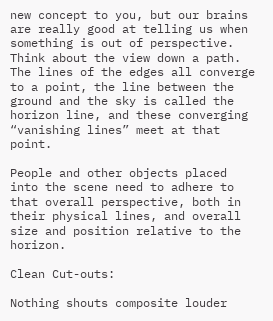new concept to you, but our brains are really good at telling us when something is out of perspective. Think about the view down a path. The lines of the edges all converge to a point, the line between the ground and the sky is called the horizon line, and these converging “vanishing lines” meet at that point.

People and other objects placed into the scene need to adhere to that overall perspective, both in their physical lines, and overall size and position relative to the horizon.

Clean Cut-outs:

Nothing shouts composite louder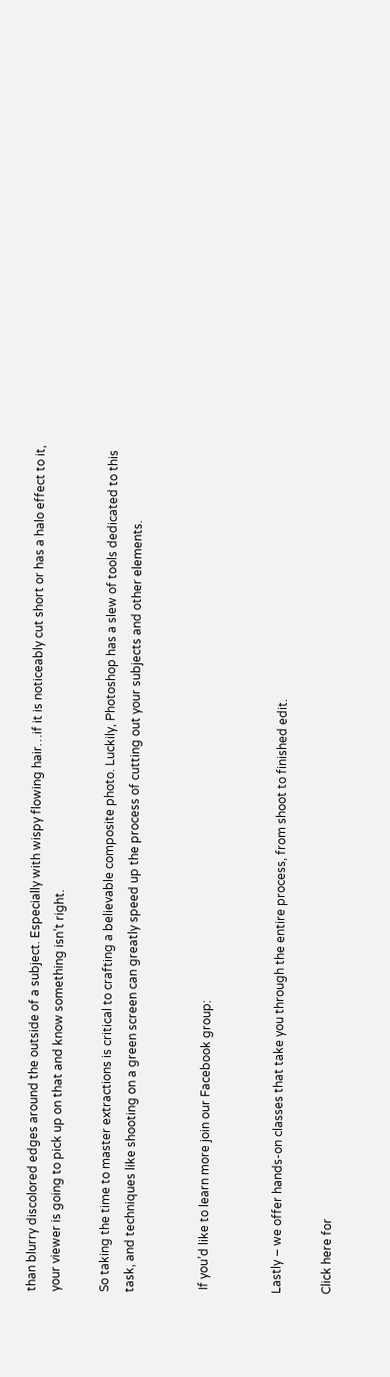than blurry discolored edges around the outside of a subject. Especially with wispy flowing hair…if it is noticeably cut short or has a halo effect to it, your viewer is going to pick up on that and know something isn’t right.

So taking the time to master extractions is critical to crafting a believable composite photo. Luckily, Photoshop has a slew of tools dedicated to this task, and techniques like shooting on a green screen can greatly speed up the process of cutting out your subjects and other elements.


 If you’d like to learn more join our Facebook group:


Lastly – we offer hands-on classes that take you through the entire process, from shoot to finished edit.

Click here for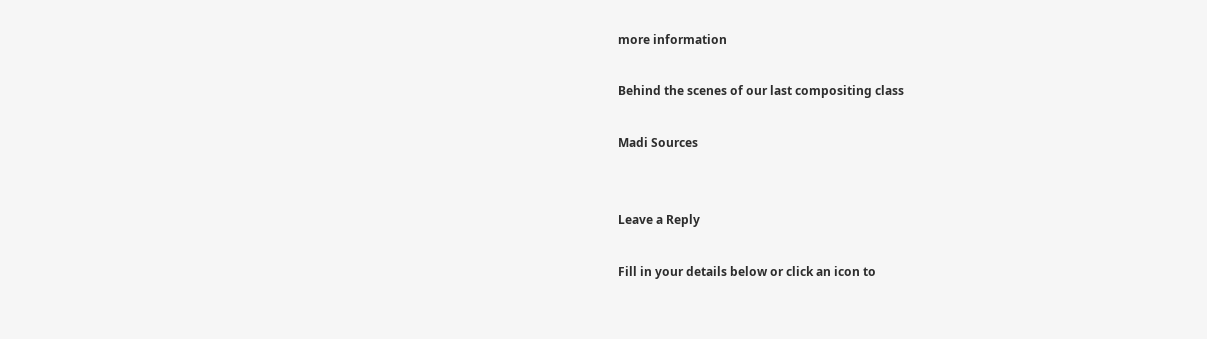more information

Behind the scenes of our last compositing class

Madi Sources


Leave a Reply

Fill in your details below or click an icon to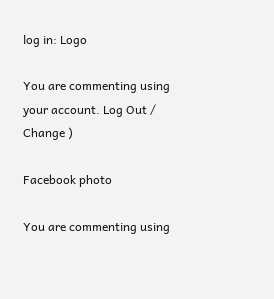log in: Logo

You are commenting using your account. Log Out /  Change )

Facebook photo

You are commenting using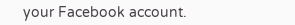your Facebook account.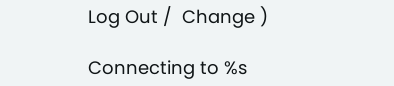Log Out /  Change )

Connecting to %s